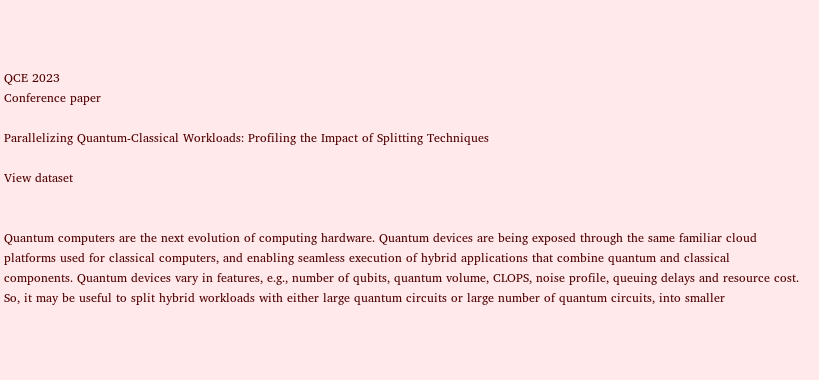QCE 2023
Conference paper

Parallelizing Quantum-Classical Workloads: Profiling the Impact of Splitting Techniques

View dataset


Quantum computers are the next evolution of computing hardware. Quantum devices are being exposed through the same familiar cloud platforms used for classical computers, and enabling seamless execution of hybrid applications that combine quantum and classical components. Quantum devices vary in features, e.g., number of qubits, quantum volume, CLOPS, noise profile, queuing delays and resource cost. So, it may be useful to split hybrid workloads with either large quantum circuits or large number of quantum circuits, into smaller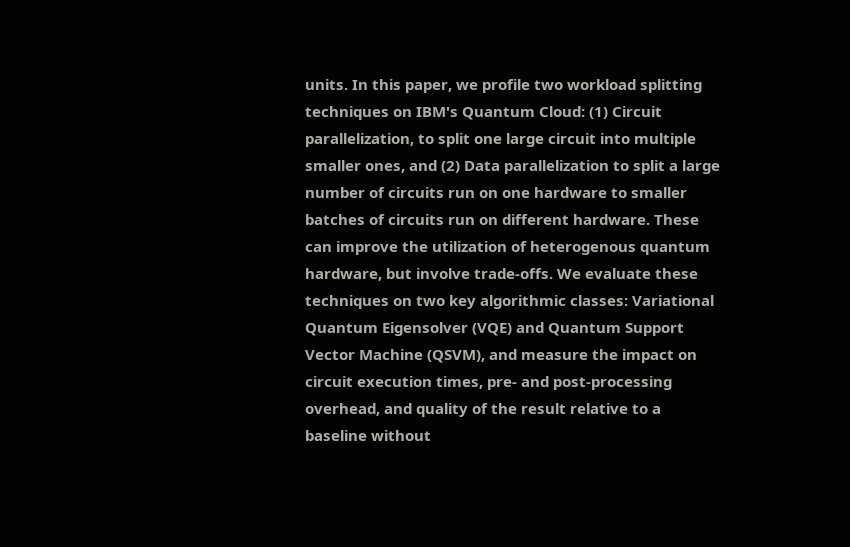units. In this paper, we profile two workload splitting techniques on IBM's Quantum Cloud: (1) Circuit parallelization, to split one large circuit into multiple smaller ones, and (2) Data parallelization to split a large number of circuits run on one hardware to smaller batches of circuits run on different hardware. These can improve the utilization of heterogenous quantum hardware, but involve trade-offs. We evaluate these techniques on two key algorithmic classes: Variational Quantum Eigensolver (VQE) and Quantum Support Vector Machine (QSVM), and measure the impact on circuit execution times, pre- and post-processing overhead, and quality of the result relative to a baseline without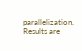parallelization. Results are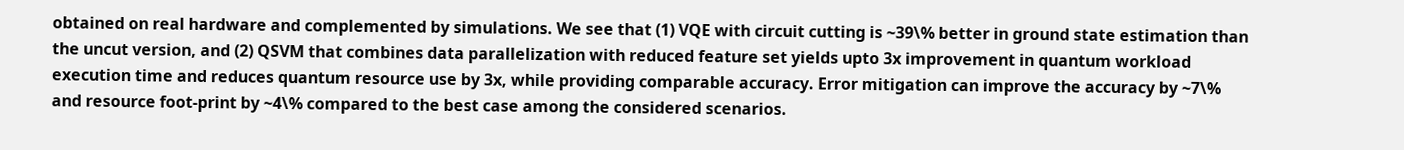obtained on real hardware and complemented by simulations. We see that (1) VQE with circuit cutting is ~39\% better in ground state estimation than the uncut version, and (2) QSVM that combines data parallelization with reduced feature set yields upto 3x improvement in quantum workload execution time and reduces quantum resource use by 3x, while providing comparable accuracy. Error mitigation can improve the accuracy by ~7\% and resource foot-print by ~4\% compared to the best case among the considered scenarios.